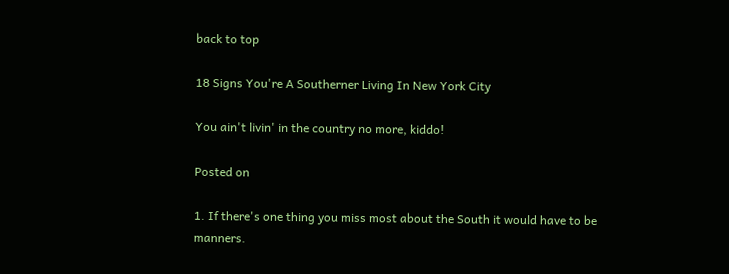back to top

18 Signs You're A Southerner Living In New York City

You ain't livin' in the country no more, kiddo!

Posted on

1. If there's one thing you miss most about the South it would have to be manners.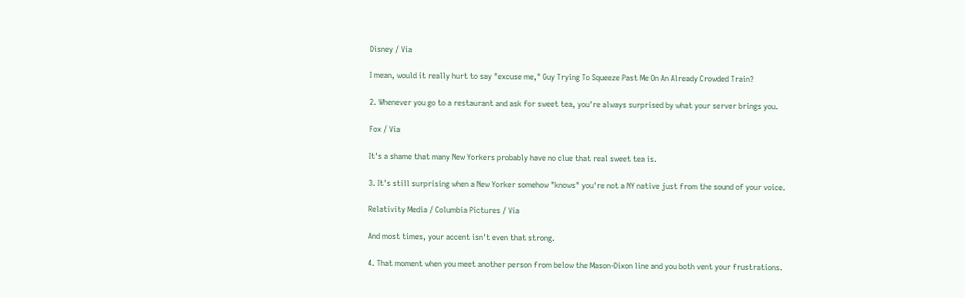Disney / Via

I mean, would it really hurt to say "excuse me," Guy Trying To Squeeze Past Me On An Already Crowded Train?

2. Whenever you go to a restaurant and ask for sweet tea, you're always surprised by what your server brings you.

Fox / Via

It's a shame that many New Yorkers probably have no clue that real sweet tea is.

3. It's still surprising when a New Yorker somehow "knows" you're not a NY native just from the sound of your voice.

Relativity Media / Columbia Pictures / Via

And most times, your accent isn't even that strong.

4. That moment when you meet another person from below the Mason-Dixon line and you both vent your frustrations.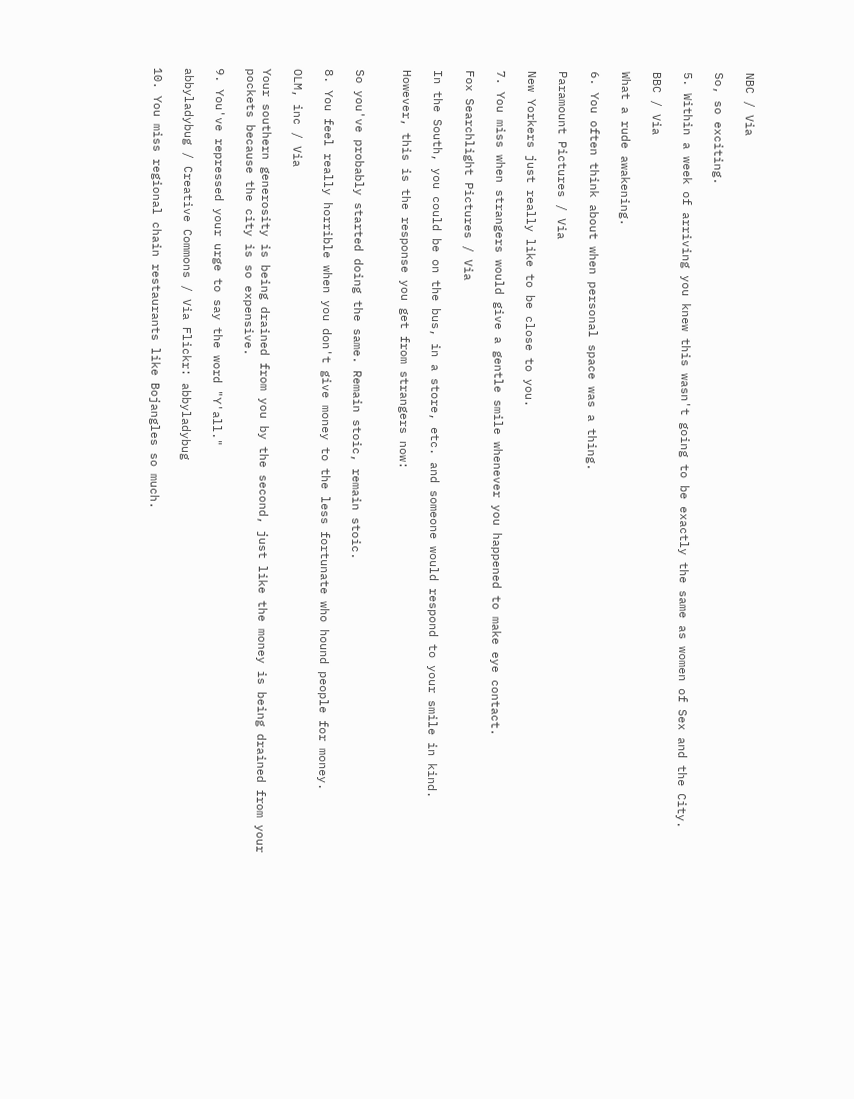NBC / Via

So, so exciting.

5. Within a week of arriving you knew this wasn't going to be exactly the same as women of Sex and the City.

BBC / Via

What a rude awakening.

6. You often think about when personal space was a thing.

Paramount Pictures / Via

New Yorkers just really like to be close to you.

7. You miss when strangers would give a gentle smile whenever you happened to make eye contact.

Fox Searchlight Pictures / Via

In the South, you could be on the bus, in a store, etc. and someone would respond to your smile in kind.

However, this is the response you get from strangers now:


So you've probably started doing the same. Remain stoic, remain stoic.

8. You feel really horrible when you don't give money to the less fortunate who hound people for money.

OLM, inc / Via

Your southern generosity is being drained from you by the second, just like the money is being drained from your pockets because the city is so expensive.

9. You've repressed your urge to say the word "Y'all."

abbyladybug / Creative Commons / Via Flickr: abbyladybug

10. You miss regional chain restaurants like Bojangles so much.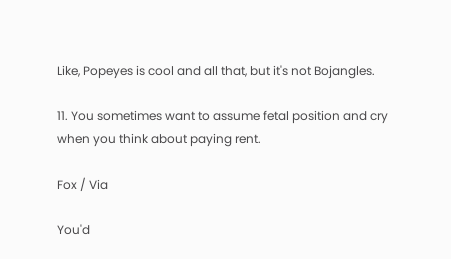Like, Popeyes is cool and all that, but it's not Bojangles.

11. You sometimes want to assume fetal position and cry when you think about paying rent.

Fox / Via

You'd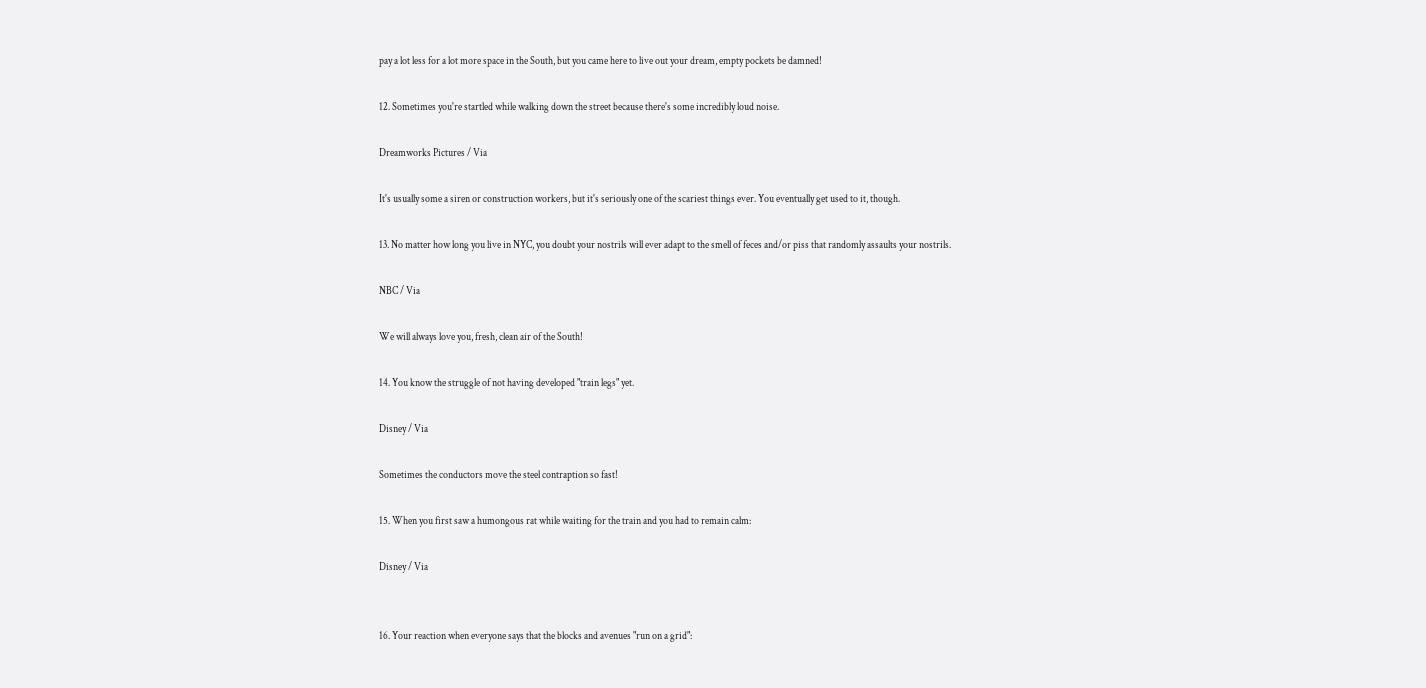pay a lot less for a lot more space in the South, but you came here to live out your dream, empty pockets be damned!

12. Sometimes you're startled while walking down the street because there's some incredibly loud noise.

Dreamworks Pictures / Via

It's usually some a siren or construction workers, but it's seriously one of the scariest things ever. You eventually get used to it, though.

13. No matter how long you live in NYC, you doubt your nostrils will ever adapt to the smell of feces and/or piss that randomly assaults your nostrils.

NBC / Via

We will always love you, fresh, clean air of the South!

14. You know the struggle of not having developed "train legs" yet.

Disney / Via

Sometimes the conductors move the steel contraption so fast!

15. When you first saw a humongous rat while waiting for the train and you had to remain calm:

Disney / Via


16. Your reaction when everyone says that the blocks and avenues "run on a grid":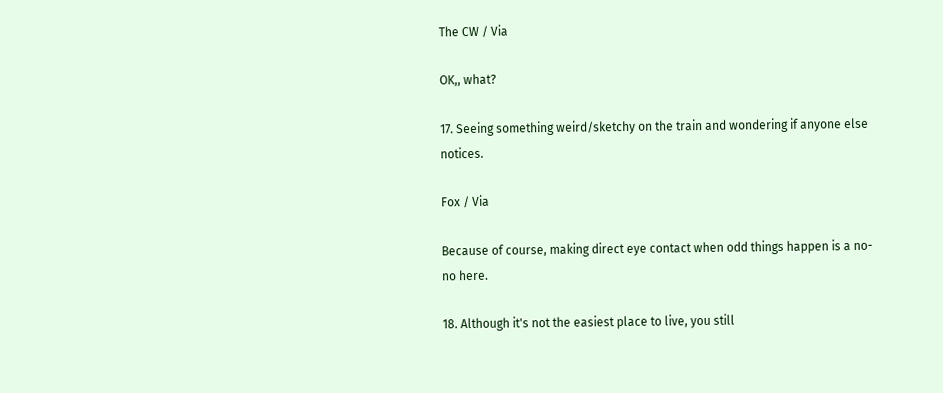The CW / Via

OK,, what?

17. Seeing something weird/sketchy on the train and wondering if anyone else notices.

Fox / Via

Because of course, making direct eye contact when odd things happen is a no-no here.

18. Although it's not the easiest place to live, you still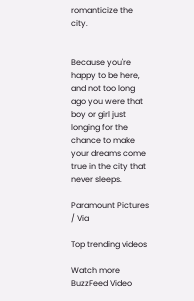romanticize the city.


Because you're happy to be here, and not too long ago you were that boy or girl just longing for the chance to make your dreams come true in the city that never sleeps.

Paramount Pictures / Via

Top trending videos

Watch more BuzzFeed Video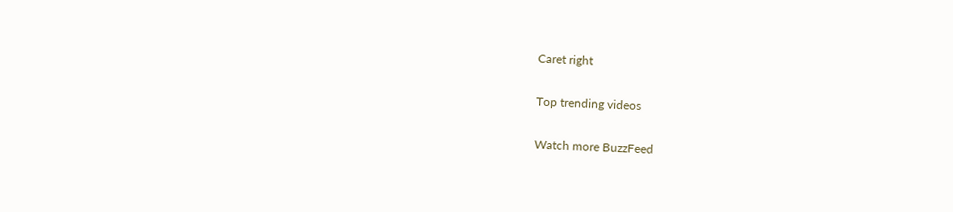Caret right

Top trending videos

Watch more BuzzFeed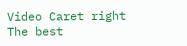Video Caret right
The best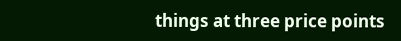things at three price points